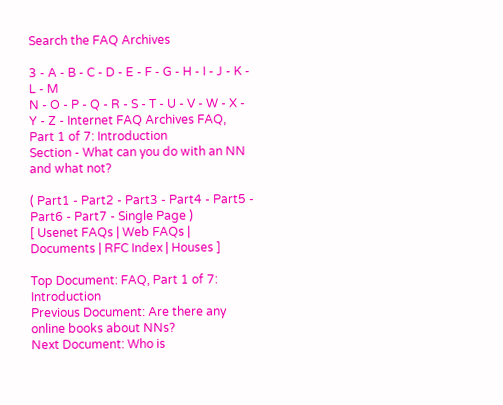Search the FAQ Archives

3 - A - B - C - D - E - F - G - H - I - J - K - L - M
N - O - P - Q - R - S - T - U - V - W - X - Y - Z - Internet FAQ Archives FAQ, Part 1 of 7: Introduction
Section - What can you do with an NN and what not?

( Part1 - Part2 - Part3 - Part4 - Part5 - Part6 - Part7 - Single Page )
[ Usenet FAQs | Web FAQs | Documents | RFC Index | Houses ]

Top Document: FAQ, Part 1 of 7: Introduction
Previous Document: Are there any online books about NNs?
Next Document: Who is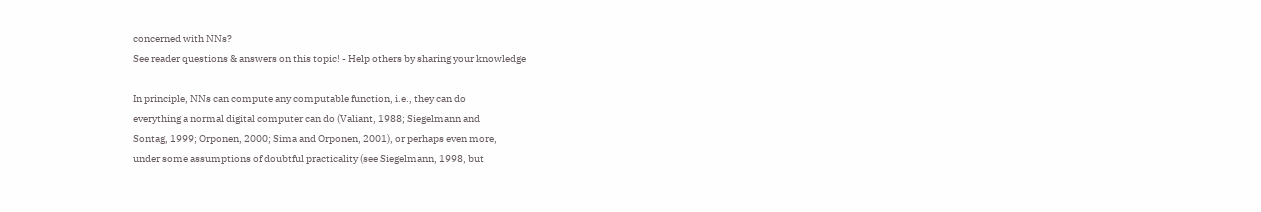concerned with NNs?
See reader questions & answers on this topic! - Help others by sharing your knowledge

In principle, NNs can compute any computable function, i.e., they can do
everything a normal digital computer can do (Valiant, 1988; Siegelmann and
Sontag, 1999; Orponen, 2000; Sima and Orponen, 2001), or perhaps even more,
under some assumptions of doubtful practicality (see Siegelmann, 1998, but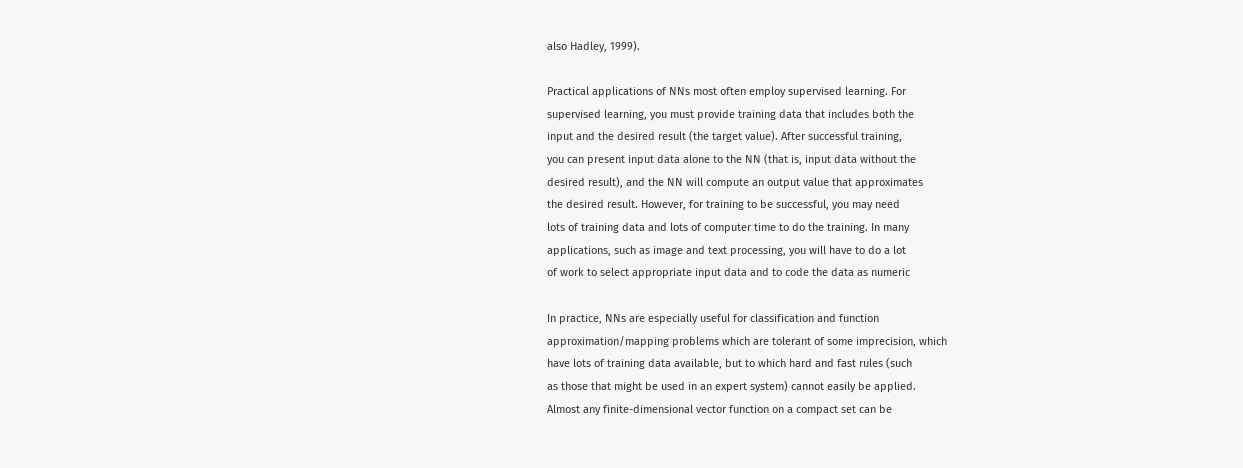also Hadley, 1999).

Practical applications of NNs most often employ supervised learning. For
supervised learning, you must provide training data that includes both the
input and the desired result (the target value). After successful training,
you can present input data alone to the NN (that is, input data without the
desired result), and the NN will compute an output value that approximates
the desired result. However, for training to be successful, you may need
lots of training data and lots of computer time to do the training. In many
applications, such as image and text processing, you will have to do a lot
of work to select appropriate input data and to code the data as numeric

In practice, NNs are especially useful for classification and function
approximation/mapping problems which are tolerant of some imprecision, which
have lots of training data available, but to which hard and fast rules (such
as those that might be used in an expert system) cannot easily be applied.
Almost any finite-dimensional vector function on a compact set can be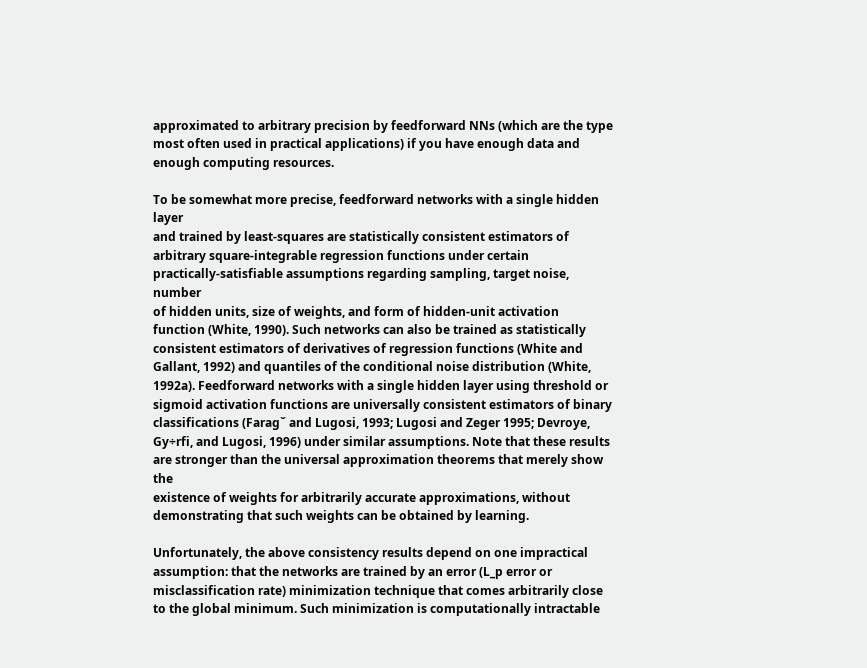approximated to arbitrary precision by feedforward NNs (which are the type
most often used in practical applications) if you have enough data and
enough computing resources.

To be somewhat more precise, feedforward networks with a single hidden layer
and trained by least-squares are statistically consistent estimators of
arbitrary square-integrable regression functions under certain
practically-satisfiable assumptions regarding sampling, target noise, number
of hidden units, size of weights, and form of hidden-unit activation
function (White, 1990). Such networks can also be trained as statistically
consistent estimators of derivatives of regression functions (White and
Gallant, 1992) and quantiles of the conditional noise distribution (White,
1992a). Feedforward networks with a single hidden layer using threshold or
sigmoid activation functions are universally consistent estimators of binary
classifications (Faragˇ and Lugosi, 1993; Lugosi and Zeger 1995; Devroye,
Gy÷rfi, and Lugosi, 1996) under similar assumptions. Note that these results
are stronger than the universal approximation theorems that merely show the
existence of weights for arbitrarily accurate approximations, without
demonstrating that such weights can be obtained by learning.

Unfortunately, the above consistency results depend on one impractical
assumption: that the networks are trained by an error (L_p error or
misclassification rate) minimization technique that comes arbitrarily close
to the global minimum. Such minimization is computationally intractable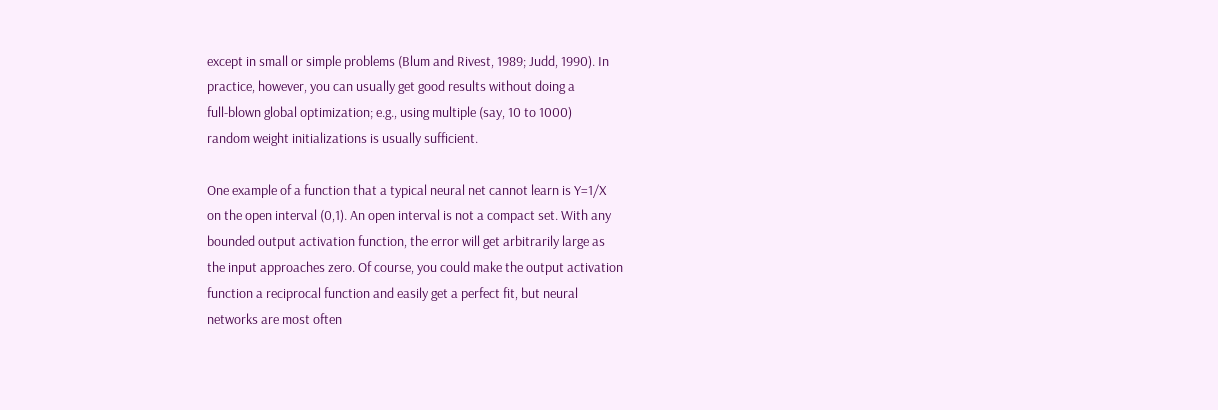except in small or simple problems (Blum and Rivest, 1989; Judd, 1990). In
practice, however, you can usually get good results without doing a
full-blown global optimization; e.g., using multiple (say, 10 to 1000)
random weight initializations is usually sufficient.

One example of a function that a typical neural net cannot learn is Y=1/X
on the open interval (0,1). An open interval is not a compact set. With any
bounded output activation function, the error will get arbitrarily large as
the input approaches zero. Of course, you could make the output activation
function a reciprocal function and easily get a perfect fit, but neural
networks are most often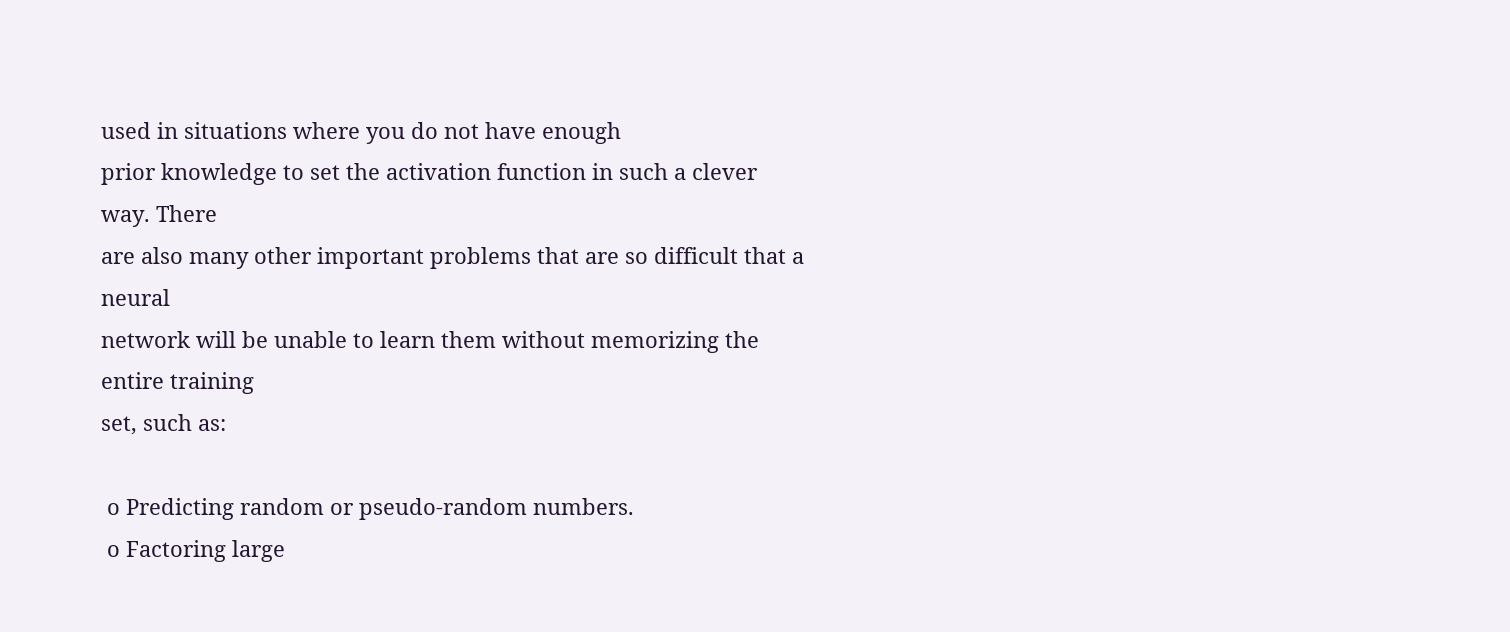used in situations where you do not have enough
prior knowledge to set the activation function in such a clever way. There
are also many other important problems that are so difficult that a neural
network will be unable to learn them without memorizing the entire training
set, such as:

 o Predicting random or pseudo-random numbers.
 o Factoring large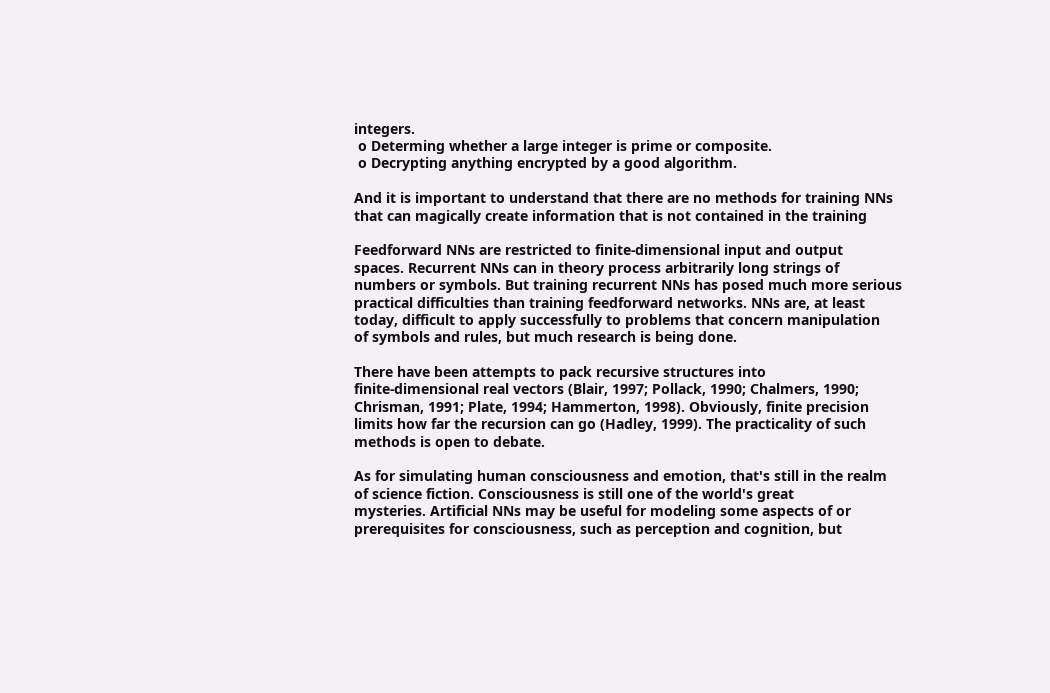integers.
 o Determing whether a large integer is prime or composite.
 o Decrypting anything encrypted by a good algorithm.

And it is important to understand that there are no methods for training NNs
that can magically create information that is not contained in the training

Feedforward NNs are restricted to finite-dimensional input and output
spaces. Recurrent NNs can in theory process arbitrarily long strings of
numbers or symbols. But training recurrent NNs has posed much more serious
practical difficulties than training feedforward networks. NNs are, at least
today, difficult to apply successfully to problems that concern manipulation
of symbols and rules, but much research is being done.

There have been attempts to pack recursive structures into
finite-dimensional real vectors (Blair, 1997; Pollack, 1990; Chalmers, 1990;
Chrisman, 1991; Plate, 1994; Hammerton, 1998). Obviously, finite precision
limits how far the recursion can go (Hadley, 1999). The practicality of such
methods is open to debate.

As for simulating human consciousness and emotion, that's still in the realm
of science fiction. Consciousness is still one of the world's great
mysteries. Artificial NNs may be useful for modeling some aspects of or
prerequisites for consciousness, such as perception and cognition, but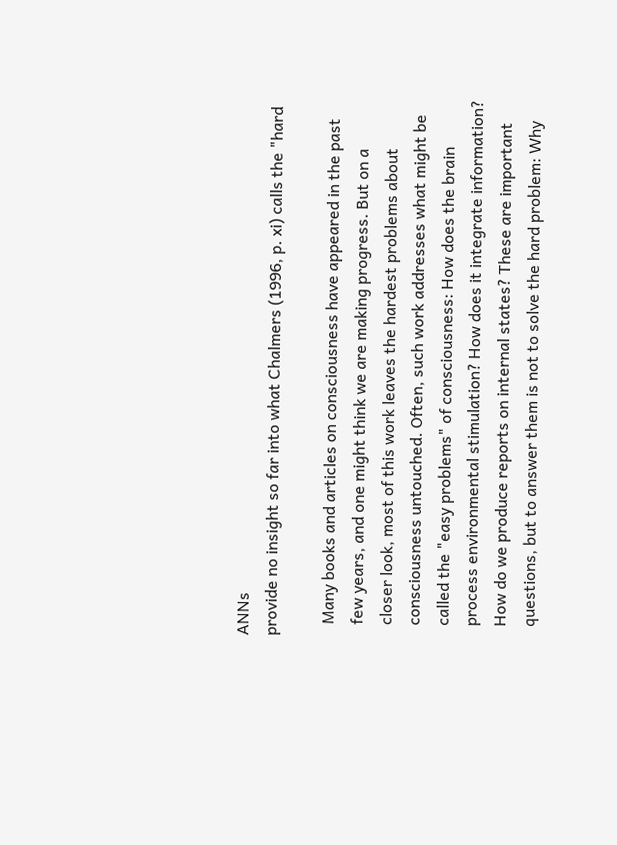ANNs
provide no insight so far into what Chalmers (1996, p. xi) calls the "hard

   Many books and articles on consciousness have appeared in the past
   few years, and one might think we are making progress. But on a
   closer look, most of this work leaves the hardest problems about
   consciousness untouched. Often, such work addresses what might be
   called the "easy problems" of consciousness: How does the brain
   process environmental stimulation? How does it integrate information?
   How do we produce reports on internal states? These are important
   questions, but to answer them is not to solve the hard problem: Why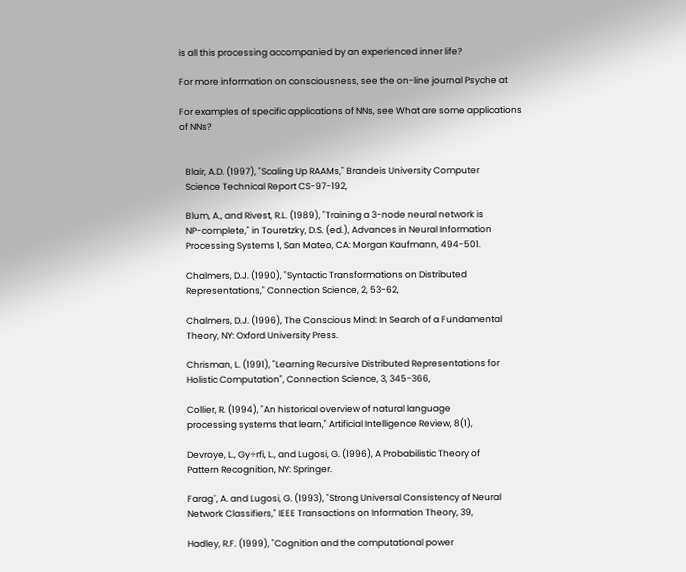is all this processing accompanied by an experienced inner life?

For more information on consciousness, see the on-line journal Psyche at

For examples of specific applications of NNs, see What are some applications
of NNs?


   Blair, A.D. (1997), "Scaling Up RAAMs," Brandeis University Computer
   Science Technical Report CS-97-192,

   Blum, A., and Rivest, R.L. (1989), "Training a 3-node neural network is
   NP-complete," in Touretzky, D.S. (ed.), Advances in Neural Information
   Processing Systems 1, San Mateo, CA: Morgan Kaufmann, 494-501.

   Chalmers, D.J. (1990), "Syntactic Transformations on Distributed
   Representations," Connection Science, 2, 53-62,

   Chalmers, D.J. (1996), The Conscious Mind: In Search of a Fundamental
   Theory, NY: Oxford University Press.

   Chrisman, L. (1991), "Learning Recursive Distributed Representations for
   Holistic Computation", Connection Science, 3, 345-366,

   Collier, R. (1994), "An historical overview of natural language
   processing systems that learn," Artificial Intelligence Review, 8(1),

   Devroye, L., Gy÷rfi, L., and Lugosi, G. (1996), A Probabilistic Theory of
   Pattern Recognition, NY: Springer.

   Faragˇ, A. and Lugosi, G. (1993), "Strong Universal Consistency of Neural
   Network Classifiers," IEEE Transactions on Information Theory, 39,

   Hadley, R.F. (1999), "Cognition and the computational power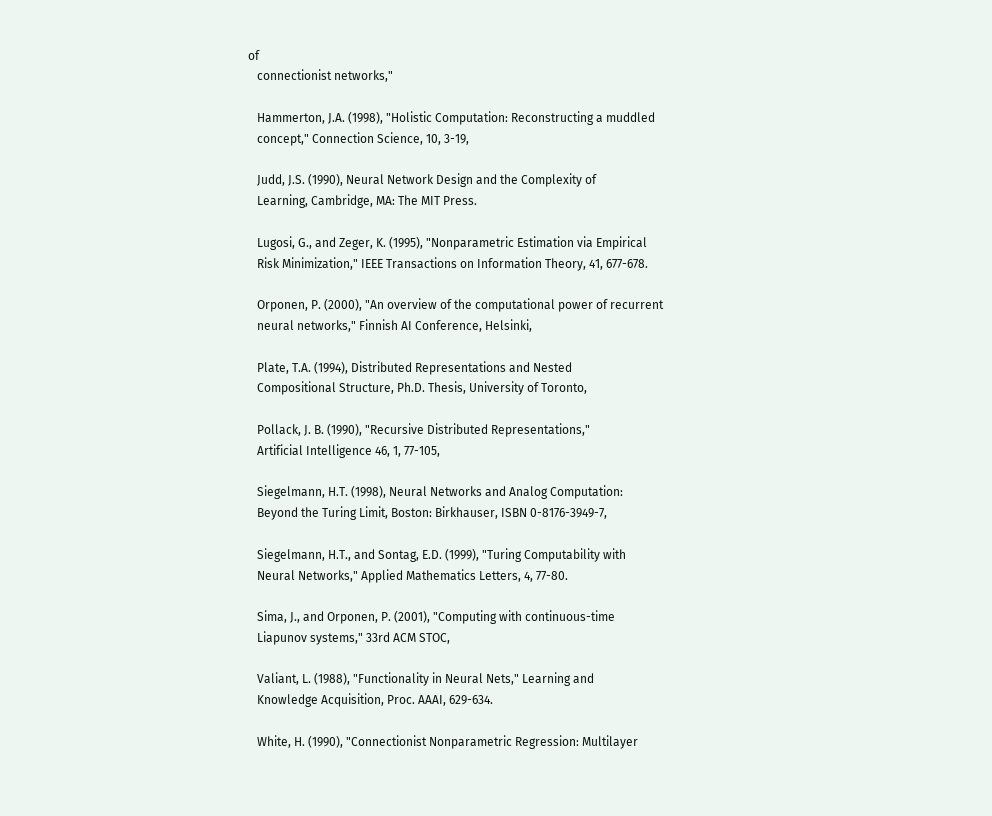of
   connectionist networks,"

   Hammerton, J.A. (1998), "Holistic Computation: Reconstructing a muddled
   concept," Connection Science, 10, 3-19,

   Judd, J.S. (1990), Neural Network Design and the Complexity of
   Learning, Cambridge, MA: The MIT Press.

   Lugosi, G., and Zeger, K. (1995), "Nonparametric Estimation via Empirical
   Risk Minimization," IEEE Transactions on Information Theory, 41, 677-678.

   Orponen, P. (2000), "An overview of the computational power of recurrent
   neural networks," Finnish AI Conference, Helsinki,

   Plate, T.A. (1994), Distributed Representations and Nested
   Compositional Structure, Ph.D. Thesis, University of Toronto,

   Pollack, J. B. (1990), "Recursive Distributed Representations,"
   Artificial Intelligence 46, 1, 77-105,

   Siegelmann, H.T. (1998), Neural Networks and Analog Computation:
   Beyond the Turing Limit, Boston: Birkhauser, ISBN 0-8176-3949-7,

   Siegelmann, H.T., and Sontag, E.D. (1999), "Turing Computability with
   Neural Networks," Applied Mathematics Letters, 4, 77-80.

   Sima, J., and Orponen, P. (2001), "Computing with continuous-time
   Liapunov systems," 33rd ACM STOC,

   Valiant, L. (1988), "Functionality in Neural Nets," Learning and
   Knowledge Acquisition, Proc. AAAI, 629-634.

   White, H. (1990), "Connectionist Nonparametric Regression: Multilayer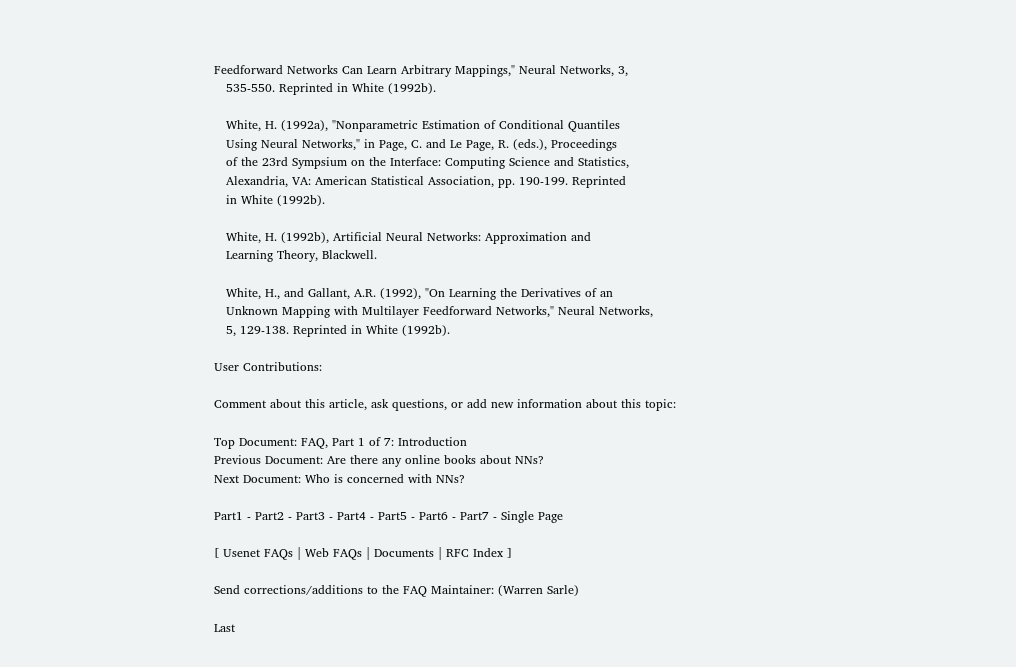Feedforward Networks Can Learn Arbitrary Mappings," Neural Networks, 3,
   535-550. Reprinted in White (1992b).

   White, H. (1992a), "Nonparametric Estimation of Conditional Quantiles
   Using Neural Networks," in Page, C. and Le Page, R. (eds.), Proceedings
   of the 23rd Sympsium on the Interface: Computing Science and Statistics,
   Alexandria, VA: American Statistical Association, pp. 190-199. Reprinted
   in White (1992b).

   White, H. (1992b), Artificial Neural Networks: Approximation and
   Learning Theory, Blackwell.

   White, H., and Gallant, A.R. (1992), "On Learning the Derivatives of an
   Unknown Mapping with Multilayer Feedforward Networks," Neural Networks,
   5, 129-138. Reprinted in White (1992b).

User Contributions:

Comment about this article, ask questions, or add new information about this topic:

Top Document: FAQ, Part 1 of 7: Introduction
Previous Document: Are there any online books about NNs?
Next Document: Who is concerned with NNs?

Part1 - Part2 - Part3 - Part4 - Part5 - Part6 - Part7 - Single Page

[ Usenet FAQs | Web FAQs | Documents | RFC Index ]

Send corrections/additions to the FAQ Maintainer: (Warren Sarle)

Last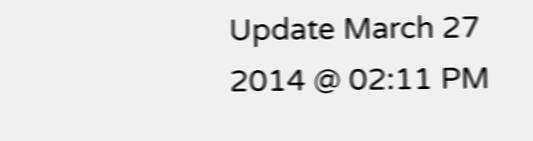Update March 27 2014 @ 02:11 PM